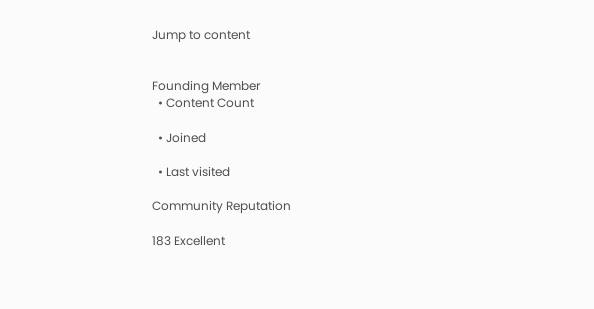Jump to content


Founding Member
  • Content Count

  • Joined

  • Last visited

Community Reputation

183 Excellent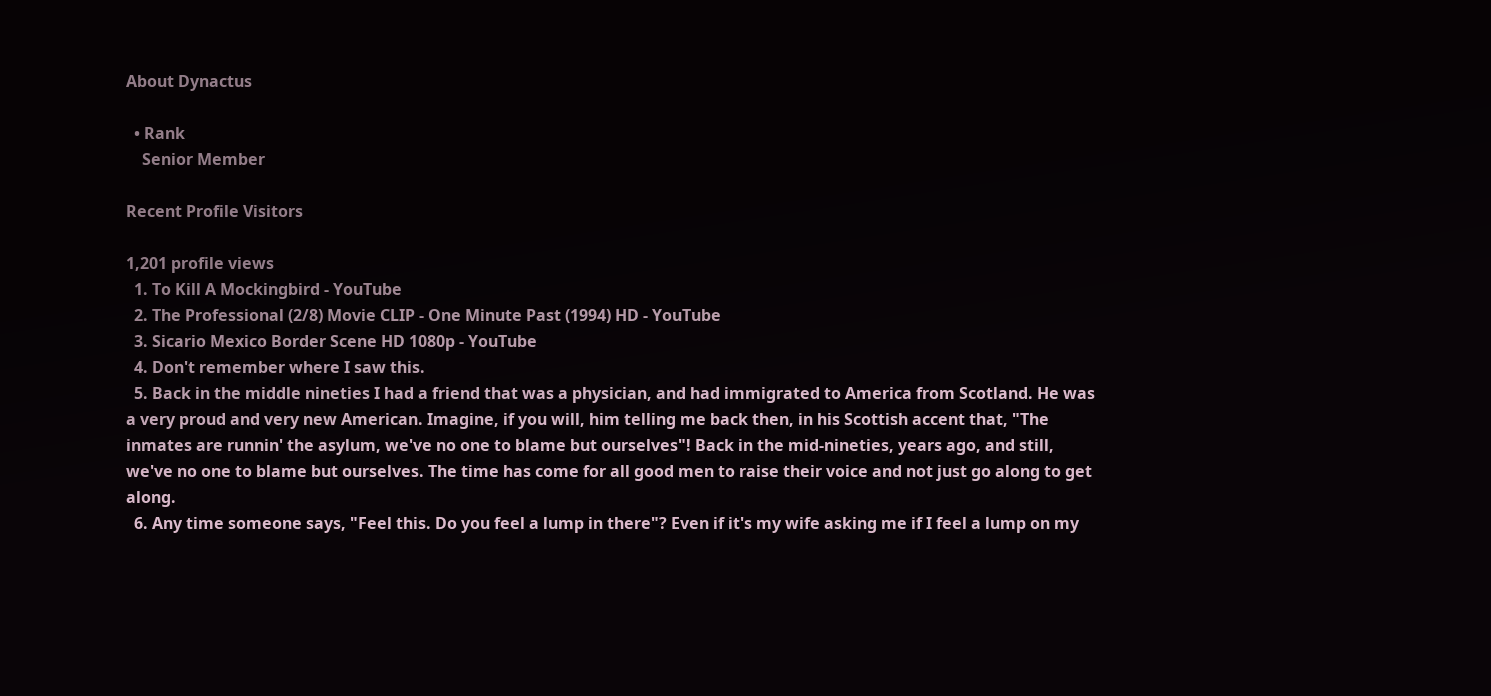About Dynactus

  • Rank
    Senior Member

Recent Profile Visitors

1,201 profile views
  1. To Kill A Mockingbird - YouTube
  2. The Professional (2/8) Movie CLIP - One Minute Past (1994) HD - YouTube
  3. Sicario Mexico Border Scene HD 1080p - YouTube
  4. Don't remember where I saw this.
  5. Back in the middle nineties I had a friend that was a physician, and had immigrated to America from Scotland. He was a very proud and very new American. Imagine, if you will, him telling me back then, in his Scottish accent that, "The inmates are runnin' the asylum, we've no one to blame but ourselves"! Back in the mid-nineties, years ago, and still, we've no one to blame but ourselves. The time has come for all good men to raise their voice and not just go along to get along.
  6. Any time someone says, "Feel this. Do you feel a lump in there"? Even if it's my wife asking me if I feel a lump on my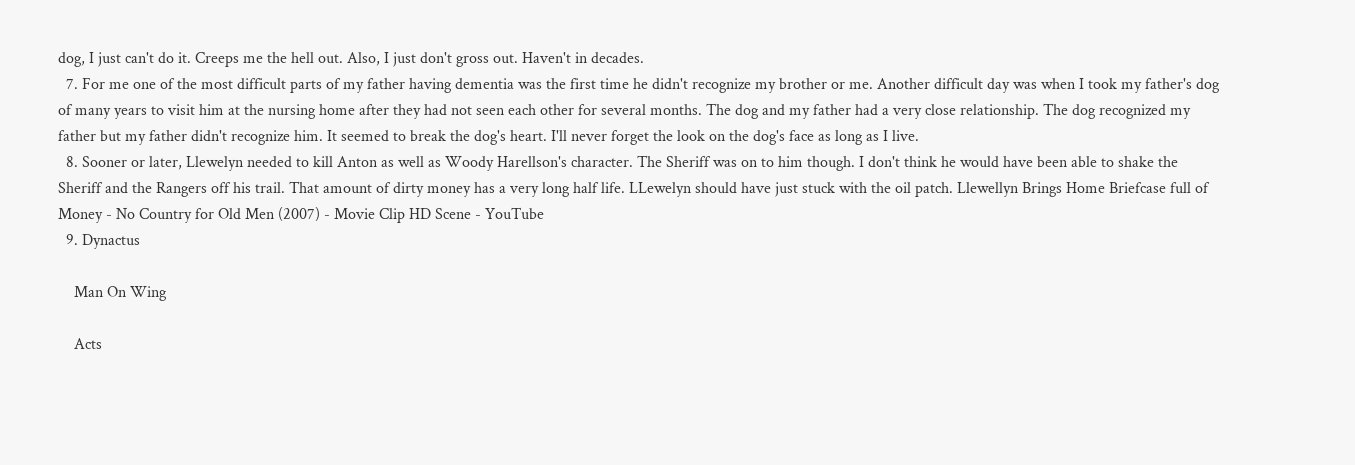dog, I just can't do it. Creeps me the hell out. Also, I just don't gross out. Haven't in decades.
  7. For me one of the most difficult parts of my father having dementia was the first time he didn't recognize my brother or me. Another difficult day was when I took my father's dog of many years to visit him at the nursing home after they had not seen each other for several months. The dog and my father had a very close relationship. The dog recognized my father but my father didn't recognize him. It seemed to break the dog's heart. I'll never forget the look on the dog's face as long as I live.
  8. Sooner or later, Llewelyn needed to kill Anton as well as Woody Harellson's character. The Sheriff was on to him though. I don't think he would have been able to shake the Sheriff and the Rangers off his trail. That amount of dirty money has a very long half life. LLewelyn should have just stuck with the oil patch. Llewellyn Brings Home Briefcase full of Money - No Country for Old Men (2007) - Movie Clip HD Scene - YouTube
  9. Dynactus

    Man On Wing

    Acts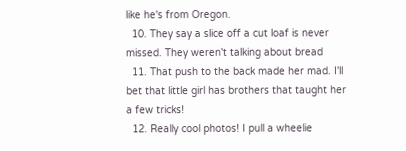like he's from Oregon.
  10. They say a slice off a cut loaf is never missed. They weren't talking about bread
  11. That push to the back made her mad. I'll bet that little girl has brothers that taught her a few tricks!
  12. Really cool photos! I pull a wheelie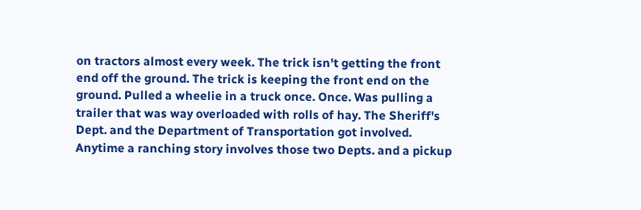on tractors almost every week. The trick isn't getting the front end off the ground. The trick is keeping the front end on the ground. Pulled a wheelie in a truck once. Once. Was pulling a trailer that was way overloaded with rolls of hay. The Sheriff's Dept. and the Department of Transportation got involved. Anytime a ranching story involves those two Depts. and a pickup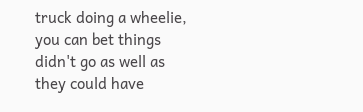truck doing a wheelie, you can bet things didn't go as well as they could have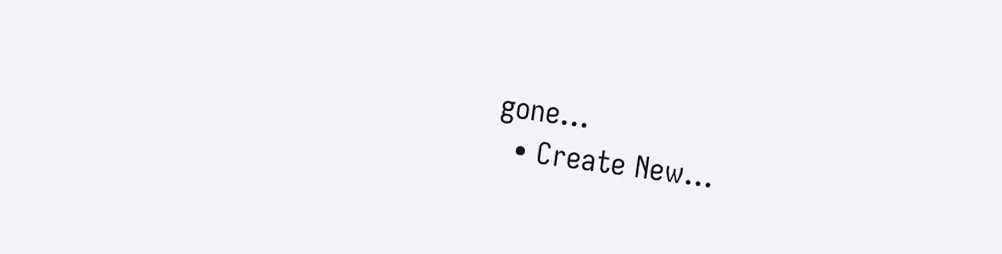gone...
  • Create New...